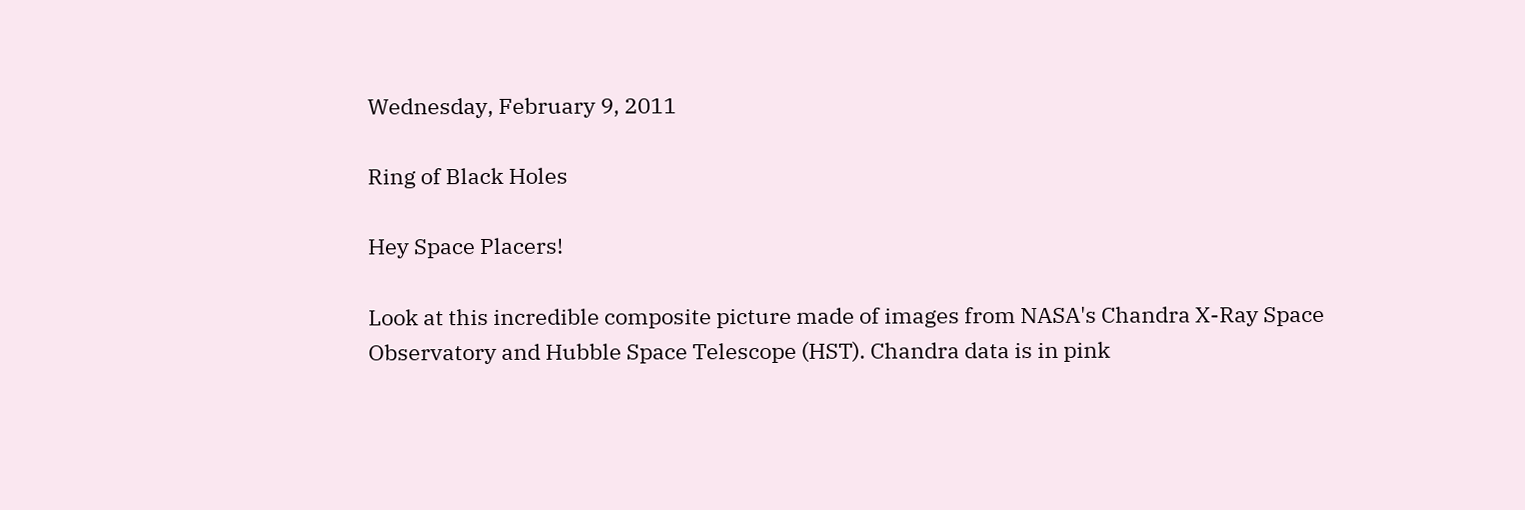Wednesday, February 9, 2011

Ring of Black Holes

Hey Space Placers!

Look at this incredible composite picture made of images from NASA's Chandra X-Ray Space Observatory and Hubble Space Telescope (HST). Chandra data is in pink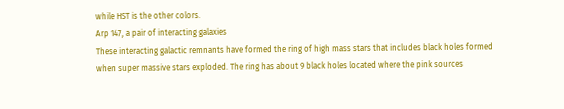while HST is the other colors.
Arp 147, a pair of interacting galaxies
These interacting galactic remnants have formed the ring of high mass stars that includes black holes formed when super massive stars exploded. The ring has about 9 black holes located where the pink sources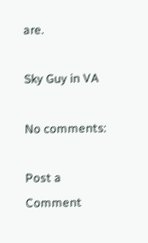are.

Sky Guy in VA

No comments:

Post a Comment